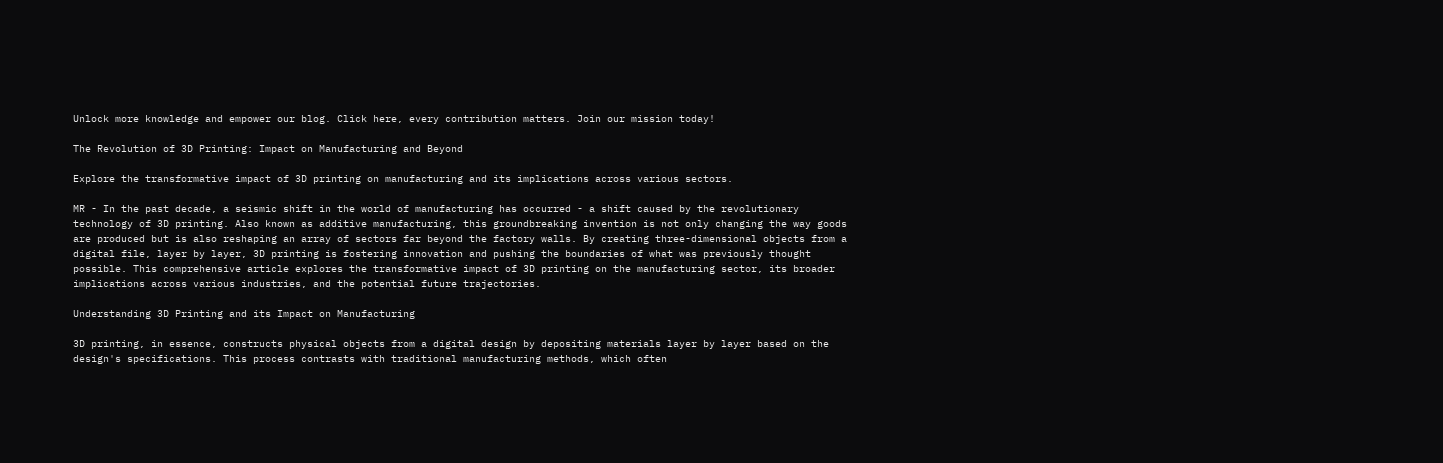Unlock more knowledge and empower our blog. Click here, every contribution matters. Join our mission today!

The Revolution of 3D Printing: Impact on Manufacturing and Beyond

Explore the transformative impact of 3D printing on manufacturing and its implications across various sectors.

MR - In the past decade, a seismic shift in the world of manufacturing has occurred - a shift caused by the revolutionary technology of 3D printing. Also known as additive manufacturing, this groundbreaking invention is not only changing the way goods are produced but is also reshaping an array of sectors far beyond the factory walls. By creating three-dimensional objects from a digital file, layer by layer, 3D printing is fostering innovation and pushing the boundaries of what was previously thought possible. This comprehensive article explores the transformative impact of 3D printing on the manufacturing sector, its broader implications across various industries, and the potential future trajectories.

Understanding 3D Printing and its Impact on Manufacturing

3D printing, in essence, constructs physical objects from a digital design by depositing materials layer by layer based on the design's specifications. This process contrasts with traditional manufacturing methods, which often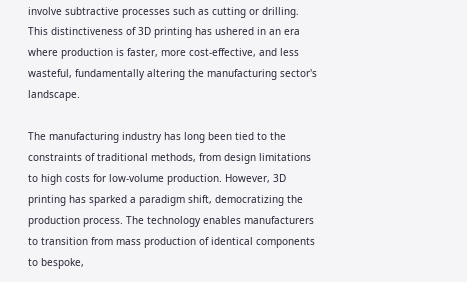involve subtractive processes such as cutting or drilling. This distinctiveness of 3D printing has ushered in an era where production is faster, more cost-effective, and less wasteful, fundamentally altering the manufacturing sector's landscape.

The manufacturing industry has long been tied to the constraints of traditional methods, from design limitations to high costs for low-volume production. However, 3D printing has sparked a paradigm shift, democratizing the production process. The technology enables manufacturers to transition from mass production of identical components to bespoke,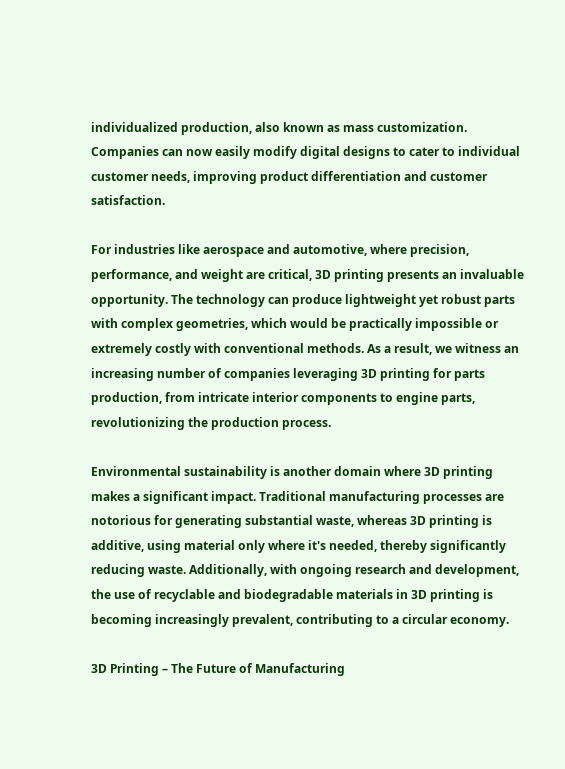individualized production, also known as mass customization. Companies can now easily modify digital designs to cater to individual customer needs, improving product differentiation and customer satisfaction.

For industries like aerospace and automotive, where precision, performance, and weight are critical, 3D printing presents an invaluable opportunity. The technology can produce lightweight yet robust parts with complex geometries, which would be practically impossible or extremely costly with conventional methods. As a result, we witness an increasing number of companies leveraging 3D printing for parts production, from intricate interior components to engine parts, revolutionizing the production process.

Environmental sustainability is another domain where 3D printing makes a significant impact. Traditional manufacturing processes are notorious for generating substantial waste, whereas 3D printing is additive, using material only where it's needed, thereby significantly reducing waste. Additionally, with ongoing research and development, the use of recyclable and biodegradable materials in 3D printing is becoming increasingly prevalent, contributing to a circular economy.

3D Printing – The Future of Manufacturing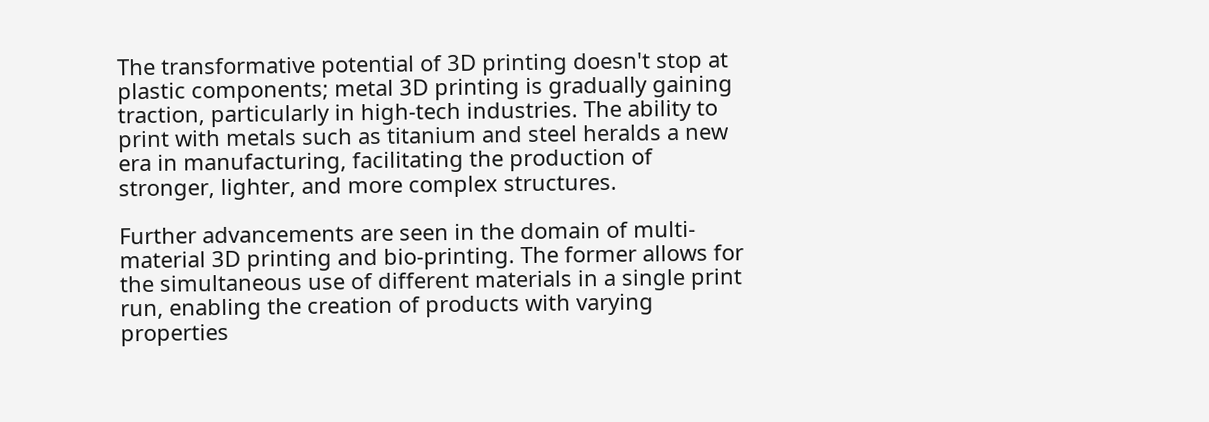The transformative potential of 3D printing doesn't stop at plastic components; metal 3D printing is gradually gaining traction, particularly in high-tech industries. The ability to print with metals such as titanium and steel heralds a new era in manufacturing, facilitating the production of stronger, lighter, and more complex structures.

Further advancements are seen in the domain of multi-material 3D printing and bio-printing. The former allows for the simultaneous use of different materials in a single print run, enabling the creation of products with varying properties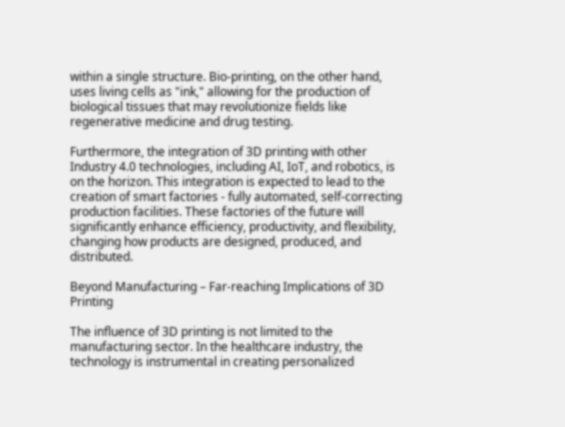within a single structure. Bio-printing, on the other hand, uses living cells as "ink," allowing for the production of biological tissues that may revolutionize fields like regenerative medicine and drug testing.

Furthermore, the integration of 3D printing with other Industry 4.0 technologies, including AI, IoT, and robotics, is on the horizon. This integration is expected to lead to the creation of smart factories - fully automated, self-correcting production facilities. These factories of the future will significantly enhance efficiency, productivity, and flexibility, changing how products are designed, produced, and distributed.

Beyond Manufacturing – Far-reaching Implications of 3D Printing

The influence of 3D printing is not limited to the manufacturing sector. In the healthcare industry, the technology is instrumental in creating personalized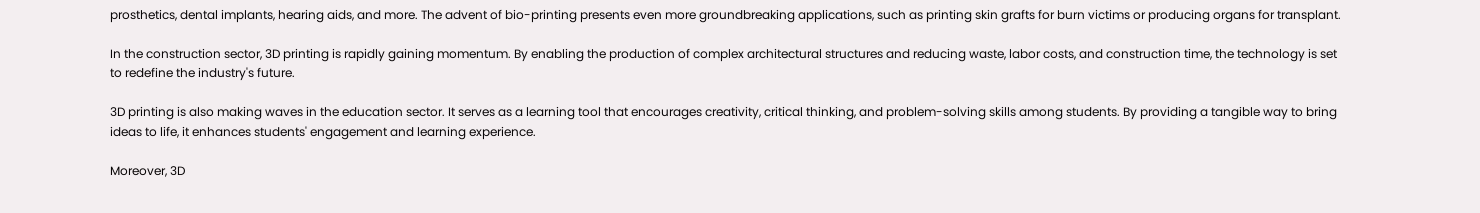prosthetics, dental implants, hearing aids, and more. The advent of bio-printing presents even more groundbreaking applications, such as printing skin grafts for burn victims or producing organs for transplant.

In the construction sector, 3D printing is rapidly gaining momentum. By enabling the production of complex architectural structures and reducing waste, labor costs, and construction time, the technology is set to redefine the industry's future.

3D printing is also making waves in the education sector. It serves as a learning tool that encourages creativity, critical thinking, and problem-solving skills among students. By providing a tangible way to bring ideas to life, it enhances students' engagement and learning experience.

Moreover, 3D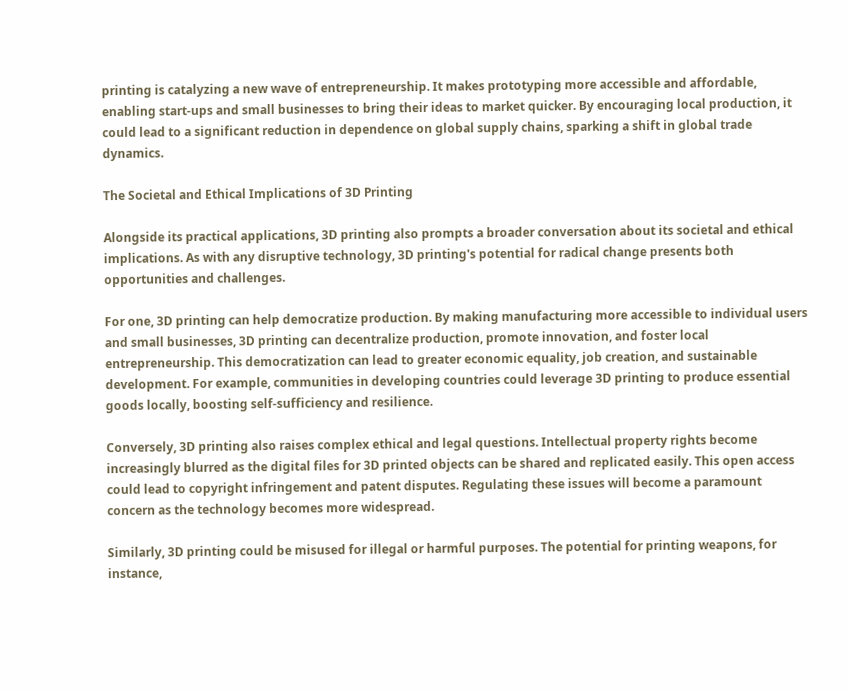printing is catalyzing a new wave of entrepreneurship. It makes prototyping more accessible and affordable, enabling start-ups and small businesses to bring their ideas to market quicker. By encouraging local production, it could lead to a significant reduction in dependence on global supply chains, sparking a shift in global trade dynamics.

The Societal and Ethical Implications of 3D Printing

Alongside its practical applications, 3D printing also prompts a broader conversation about its societal and ethical implications. As with any disruptive technology, 3D printing's potential for radical change presents both opportunities and challenges.

For one, 3D printing can help democratize production. By making manufacturing more accessible to individual users and small businesses, 3D printing can decentralize production, promote innovation, and foster local entrepreneurship. This democratization can lead to greater economic equality, job creation, and sustainable development. For example, communities in developing countries could leverage 3D printing to produce essential goods locally, boosting self-sufficiency and resilience.

Conversely, 3D printing also raises complex ethical and legal questions. Intellectual property rights become increasingly blurred as the digital files for 3D printed objects can be shared and replicated easily. This open access could lead to copyright infringement and patent disputes. Regulating these issues will become a paramount concern as the technology becomes more widespread.

Similarly, 3D printing could be misused for illegal or harmful purposes. The potential for printing weapons, for instance,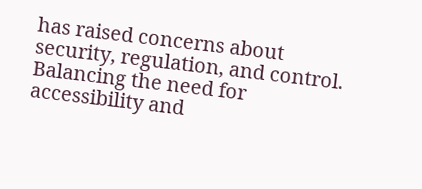has raised concerns about security, regulation, and control. Balancing the need for accessibility and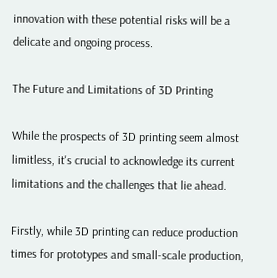innovation with these potential risks will be a delicate and ongoing process.

The Future and Limitations of 3D Printing

While the prospects of 3D printing seem almost limitless, it's crucial to acknowledge its current limitations and the challenges that lie ahead.

Firstly, while 3D printing can reduce production times for prototypes and small-scale production,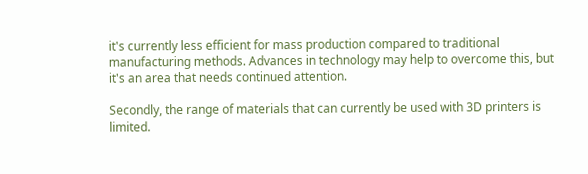it's currently less efficient for mass production compared to traditional manufacturing methods. Advances in technology may help to overcome this, but it's an area that needs continued attention.

Secondly, the range of materials that can currently be used with 3D printers is limited.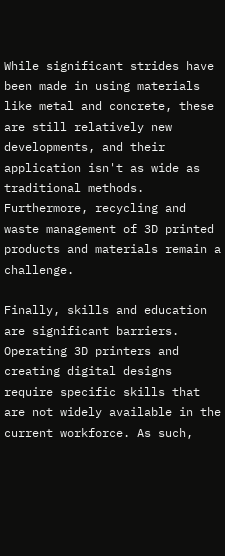While significant strides have been made in using materials like metal and concrete, these are still relatively new developments, and their application isn't as wide as traditional methods. Furthermore, recycling and waste management of 3D printed products and materials remain a challenge.

Finally, skills and education are significant barriers. Operating 3D printers and creating digital designs require specific skills that are not widely available in the current workforce. As such,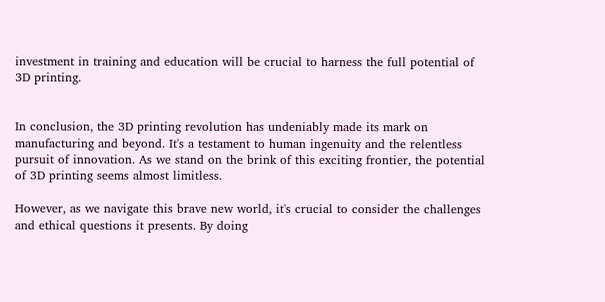investment in training and education will be crucial to harness the full potential of 3D printing.


In conclusion, the 3D printing revolution has undeniably made its mark on manufacturing and beyond. It's a testament to human ingenuity and the relentless pursuit of innovation. As we stand on the brink of this exciting frontier, the potential of 3D printing seems almost limitless.

However, as we navigate this brave new world, it's crucial to consider the challenges and ethical questions it presents. By doing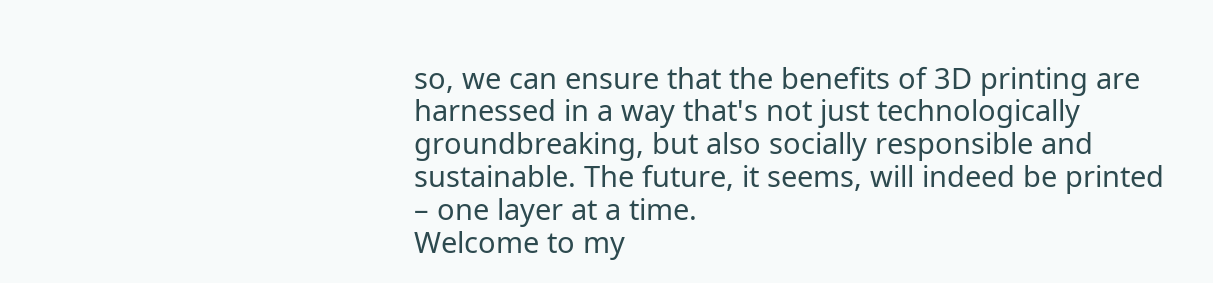so, we can ensure that the benefits of 3D printing are harnessed in a way that's not just technologically groundbreaking, but also socially responsible and sustainable. The future, it seems, will indeed be printed – one layer at a time.
Welcome to my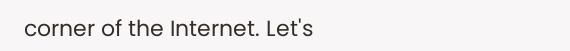corner of the Internet. Let's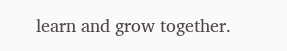learn and grow together.